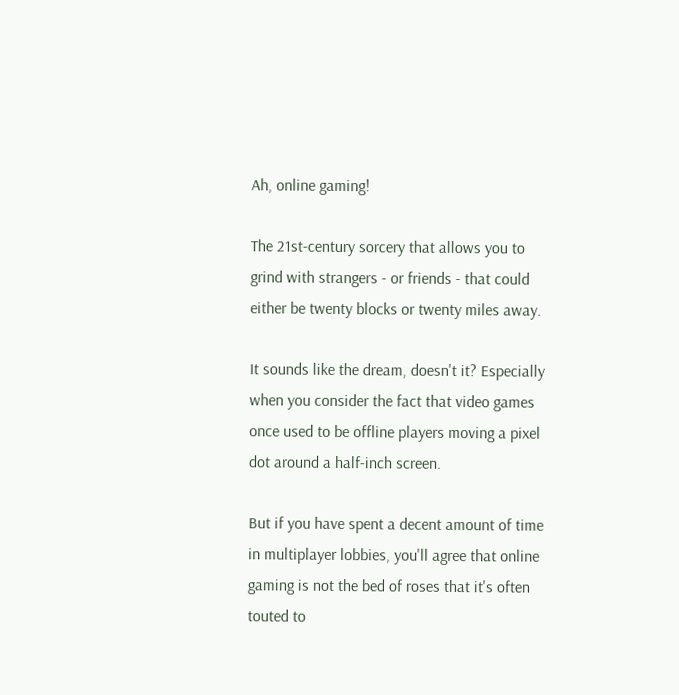Ah, online gaming!

The 21st-century sorcery that allows you to grind with strangers - or friends - that could either be twenty blocks or twenty miles away.

It sounds like the dream, doesn't it? Especially when you consider the fact that video games once used to be offline players moving a pixel dot around a half-inch screen.

But if you have spent a decent amount of time in multiplayer lobbies, you'll agree that online gaming is not the bed of roses that it's often touted to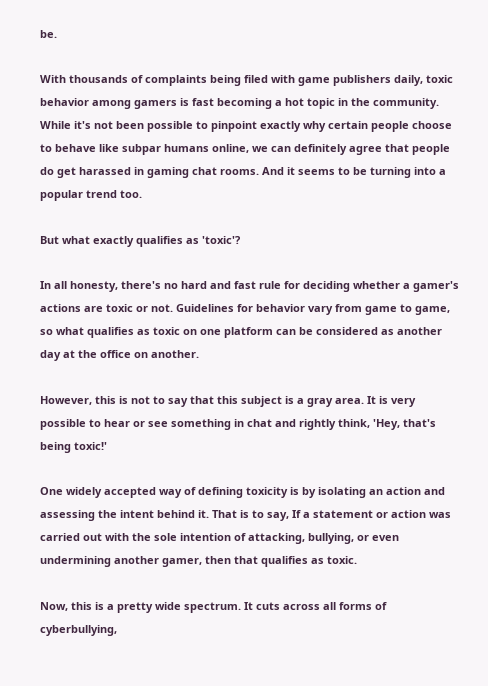be.

With thousands of complaints being filed with game publishers daily, toxic behavior among gamers is fast becoming a hot topic in the community. While it's not been possible to pinpoint exactly why certain people choose to behave like subpar humans online, we can definitely agree that people do get harassed in gaming chat rooms. And it seems to be turning into a popular trend too.

But what exactly qualifies as 'toxic'?

In all honesty, there's no hard and fast rule for deciding whether a gamer's actions are toxic or not. Guidelines for behavior vary from game to game, so what qualifies as toxic on one platform can be considered as another day at the office on another.

However, this is not to say that this subject is a gray area. It is very possible to hear or see something in chat and rightly think, 'Hey, that's being toxic!'

One widely accepted way of defining toxicity is by isolating an action and assessing the intent behind it. That is to say, If a statement or action was carried out with the sole intention of attacking, bullying, or even undermining another gamer, then that qualifies as toxic.

Now, this is a pretty wide spectrum. It cuts across all forms of cyberbullying,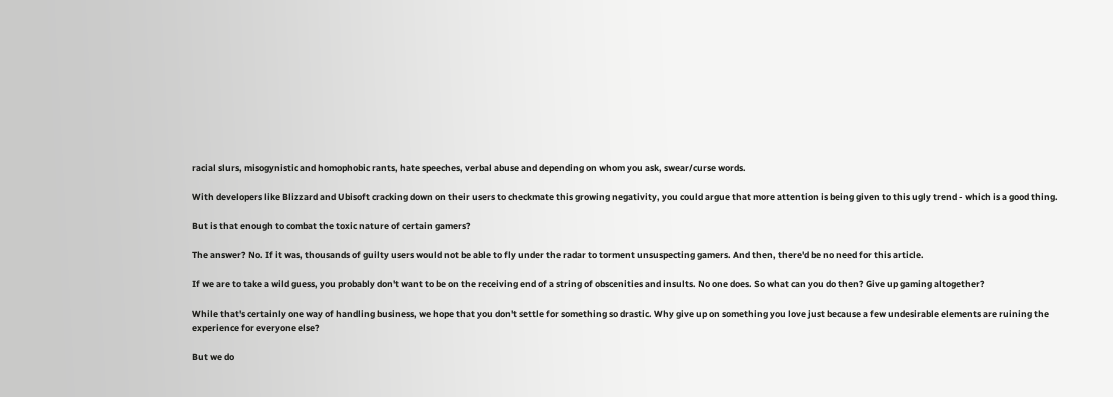racial slurs, misogynistic and homophobic rants, hate speeches, verbal abuse and depending on whom you ask, swear/curse words.

With developers like Blizzard and Ubisoft cracking down on their users to checkmate this growing negativity, you could argue that more attention is being given to this ugly trend - which is a good thing.

But is that enough to combat the toxic nature of certain gamers?

The answer? No. If it was, thousands of guilty users would not be able to fly under the radar to torment unsuspecting gamers. And then, there'd be no need for this article.

If we are to take a wild guess, you probably don't want to be on the receiving end of a string of obscenities and insults. No one does. So what can you do then? Give up gaming altogether?

While that's certainly one way of handling business, we hope that you don't settle for something so drastic. Why give up on something you love just because a few undesirable elements are ruining the experience for everyone else?

But we do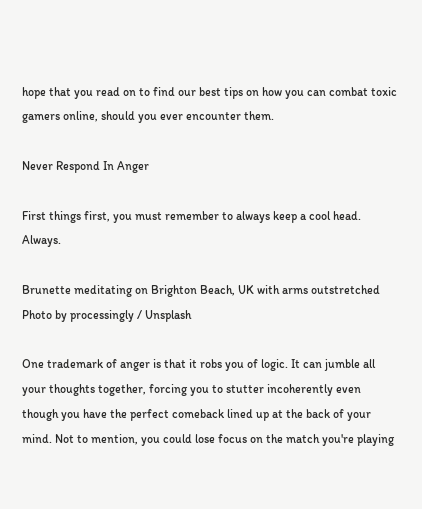hope that you read on to find our best tips on how you can combat toxic gamers online, should you ever encounter them.

Never Respond In Anger

First things first, you must remember to always keep a cool head. Always.

Brunette meditating on Brighton Beach, UK with arms outstretched
Photo by processingly / Unsplash

One trademark of anger is that it robs you of logic. It can jumble all your thoughts together, forcing you to stutter incoherently even though you have the perfect comeback lined up at the back of your mind. Not to mention, you could lose focus on the match you're playing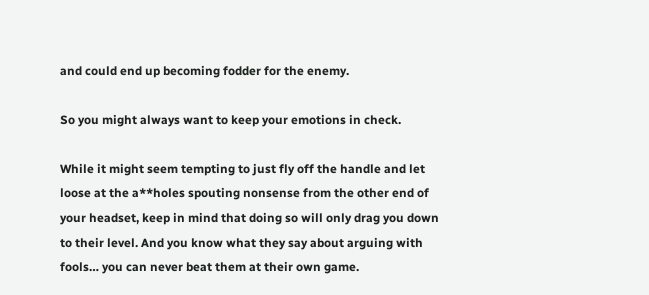and could end up becoming fodder for the enemy.

So you might always want to keep your emotions in check.

While it might seem tempting to just fly off the handle and let loose at the a**holes spouting nonsense from the other end of your headset, keep in mind that doing so will only drag you down to their level. And you know what they say about arguing with fools… you can never beat them at their own game.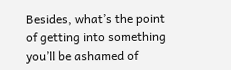Besides, what’s the point of getting into something you’ll be ashamed of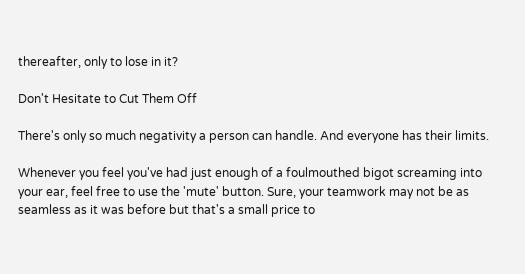thereafter, only to lose in it?

Don't Hesitate to Cut Them Off

There's only so much negativity a person can handle. And everyone has their limits.

Whenever you feel you've had just enough of a foulmouthed bigot screaming into your ear, feel free to use the 'mute' button. Sure, your teamwork may not be as seamless as it was before but that's a small price to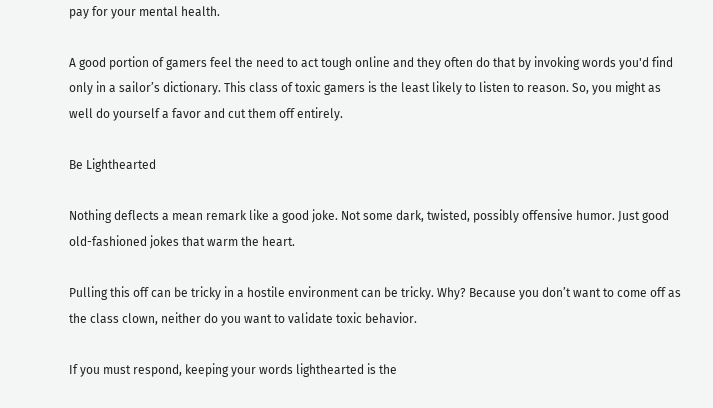pay for your mental health.

A good portion of gamers feel the need to act tough online and they often do that by invoking words you'd find only in a sailor’s dictionary. This class of toxic gamers is the least likely to listen to reason. So, you might as well do yourself a favor and cut them off entirely.

Be Lighthearted

Nothing deflects a mean remark like a good joke. Not some dark, twisted, possibly offensive humor. Just good old-fashioned jokes that warm the heart.

Pulling this off can be tricky in a hostile environment can be tricky. Why? Because you don’t want to come off as the class clown, neither do you want to validate toxic behavior.

If you must respond, keeping your words lighthearted is the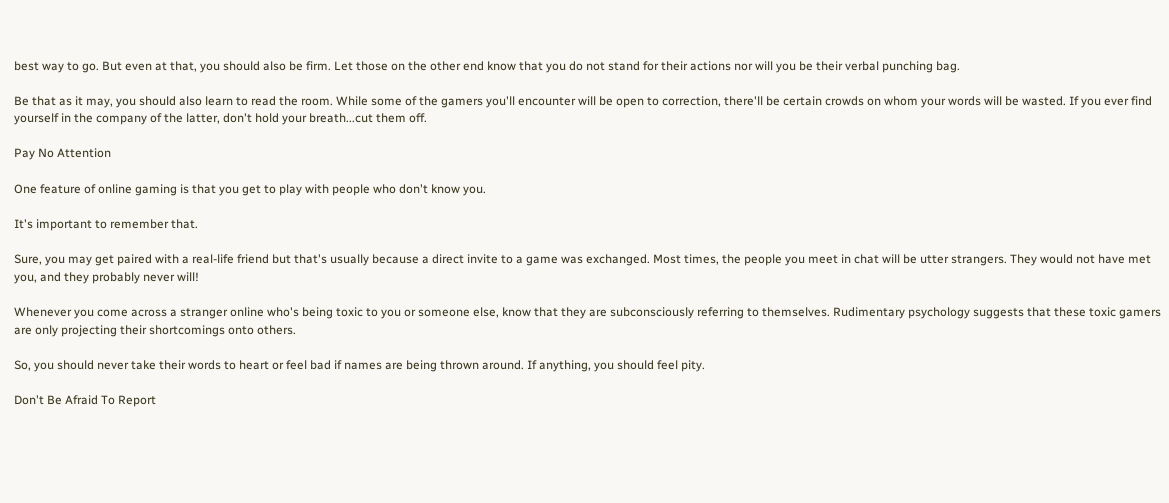best way to go. But even at that, you should also be firm. Let those on the other end know that you do not stand for their actions nor will you be their verbal punching bag.

Be that as it may, you should also learn to read the room. While some of the gamers you'll encounter will be open to correction, there'll be certain crowds on whom your words will be wasted. If you ever find yourself in the company of the latter, don't hold your breath...cut them off.

Pay No Attention

One feature of online gaming is that you get to play with people who don't know you.

It's important to remember that.

Sure, you may get paired with a real-life friend but that's usually because a direct invite to a game was exchanged. Most times, the people you meet in chat will be utter strangers. They would not have met you, and they probably never will!

Whenever you come across a stranger online who's being toxic to you or someone else, know that they are subconsciously referring to themselves. Rudimentary psychology suggests that these toxic gamers are only projecting their shortcomings onto others.

So, you should never take their words to heart or feel bad if names are being thrown around. If anything, you should feel pity.

Don't Be Afraid To Report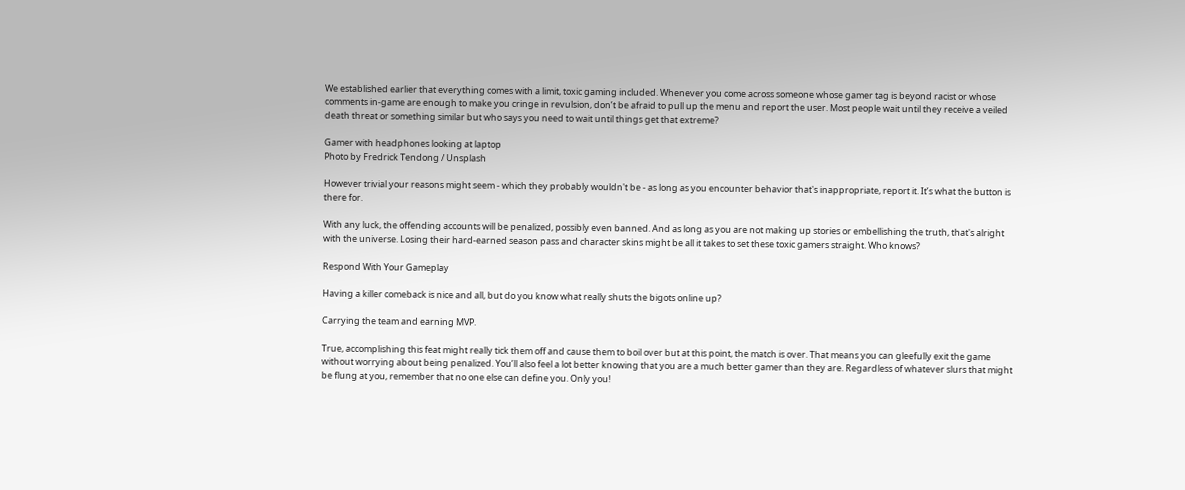We established earlier that everything comes with a limit, toxic gaming included. Whenever you come across someone whose gamer tag is beyond racist or whose comments in-game are enough to make you cringe in revulsion, don’t be afraid to pull up the menu and report the user. Most people wait until they receive a veiled death threat or something similar but who says you need to wait until things get that extreme?

Gamer with headphones looking at laptop
Photo by Fredrick Tendong / Unsplash

However trivial your reasons might seem - which they probably wouldn't be - as long as you encounter behavior that's inappropriate, report it. It’s what the button is there for.

With any luck, the offending accounts will be penalized, possibly even banned. And as long as you are not making up stories or embellishing the truth, that's alright with the universe. Losing their hard-earned season pass and character skins might be all it takes to set these toxic gamers straight. Who knows?

Respond With Your Gameplay

Having a killer comeback is nice and all, but do you know what really shuts the bigots online up?

Carrying the team and earning MVP.

True, accomplishing this feat might really tick them off and cause them to boil over but at this point, the match is over. That means you can gleefully exit the game without worrying about being penalized. You’ll also feel a lot better knowing that you are a much better gamer than they are. Regardless of whatever slurs that might be flung at you, remember that no one else can define you. Only you!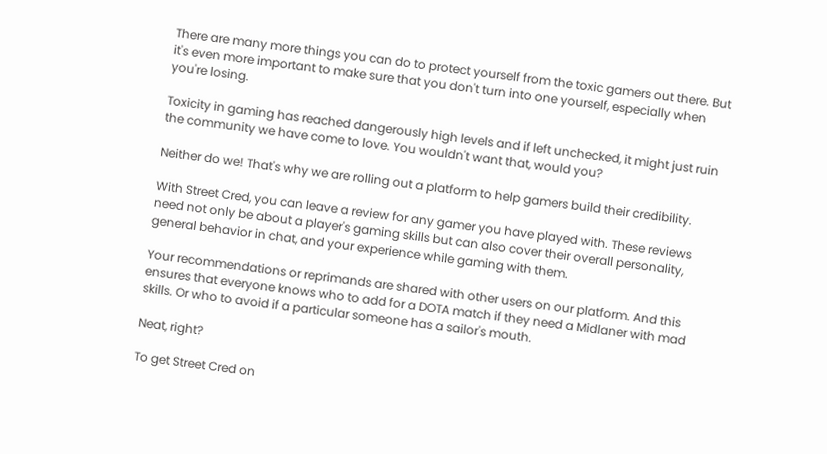There are many more things you can do to protect yourself from the toxic gamers out there. But it's even more important to make sure that you don't turn into one yourself, especially when you're losing.

Toxicity in gaming has reached dangerously high levels and if left unchecked, it might just ruin the community we have come to love. You wouldn't want that, would you?

Neither do we! That's why we are rolling out a platform to help gamers build their credibility.

With Street Cred, you can leave a review for any gamer you have played with. These reviews need not only be about a player's gaming skills but can also cover their overall personality, general behavior in chat, and your experience while gaming with them.

Your recommendations or reprimands are shared with other users on our platform. And this ensures that everyone knows who to add for a DOTA match if they need a Midlaner with mad skills. Or who to avoid if a particular someone has a sailor's mouth.

Neat, right?

To get Street Cred on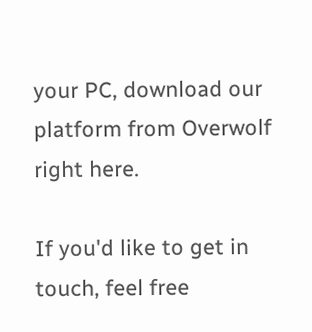your PC, download our platform from Overwolf right here.

If you'd like to get in touch, feel free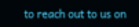to reach out to us on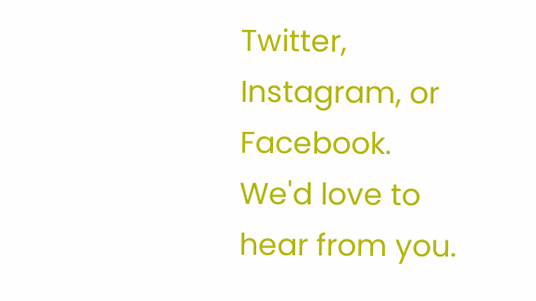Twitter, Instagram, or Facebook. We'd love to hear from you.